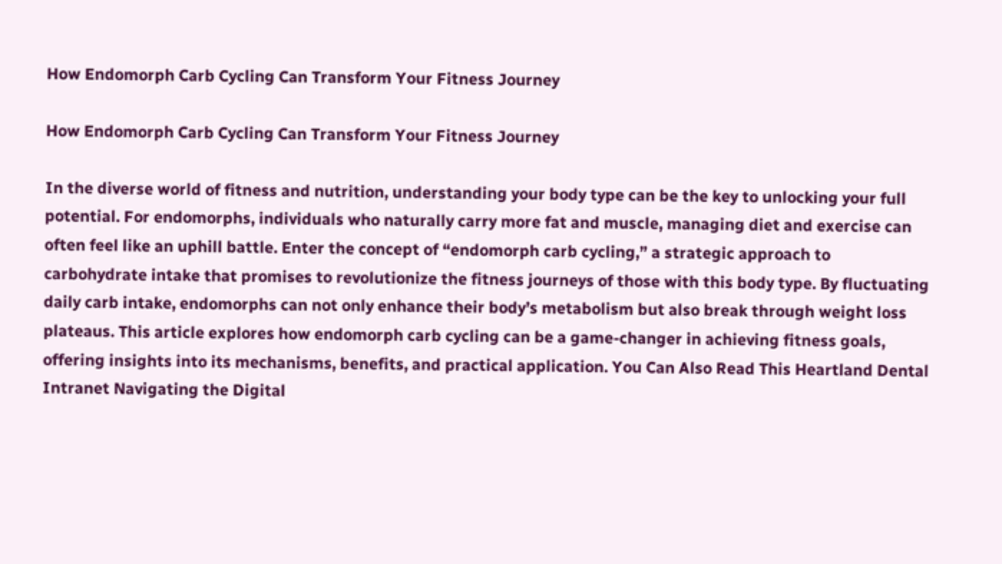How Endomorph Carb Cycling Can Transform Your Fitness Journey

How Endomorph Carb Cycling Can Transform Your Fitness Journey

In the diverse world of fitness and nutrition, understanding your body type can be the key to unlocking your full potential. For endomorphs, individuals who naturally carry more fat and muscle, managing diet and exercise can often feel like an uphill battle. Enter the concept of “endomorph carb cycling,” a strategic approach to carbohydrate intake that promises to revolutionize the fitness journeys of those with this body type. By fluctuating daily carb intake, endomorphs can not only enhance their body’s metabolism but also break through weight loss plateaus. This article explores how endomorph carb cycling can be a game-changer in achieving fitness goals, offering insights into its mechanisms, benefits, and practical application. You Can Also Read This Heartland Dental Intranet Navigating the Digital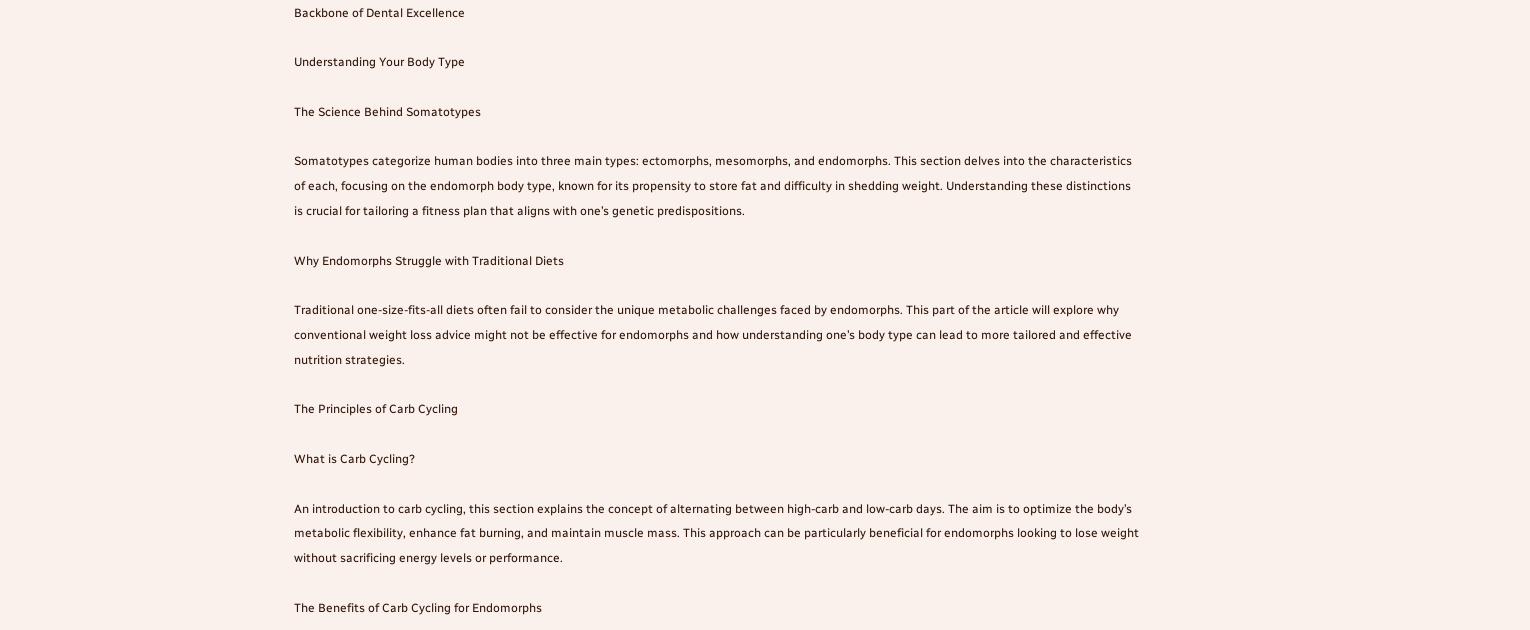Backbone of Dental Excellence

Understanding Your Body Type

The Science Behind Somatotypes

Somatotypes categorize human bodies into three main types: ectomorphs, mesomorphs, and endomorphs. This section delves into the characteristics of each, focusing on the endomorph body type, known for its propensity to store fat and difficulty in shedding weight. Understanding these distinctions is crucial for tailoring a fitness plan that aligns with one’s genetic predispositions.

Why Endomorphs Struggle with Traditional Diets

Traditional one-size-fits-all diets often fail to consider the unique metabolic challenges faced by endomorphs. This part of the article will explore why conventional weight loss advice might not be effective for endomorphs and how understanding one’s body type can lead to more tailored and effective nutrition strategies.

The Principles of Carb Cycling

What is Carb Cycling?

An introduction to carb cycling, this section explains the concept of alternating between high-carb and low-carb days. The aim is to optimize the body’s metabolic flexibility, enhance fat burning, and maintain muscle mass. This approach can be particularly beneficial for endomorphs looking to lose weight without sacrificing energy levels or performance.

The Benefits of Carb Cycling for Endomorphs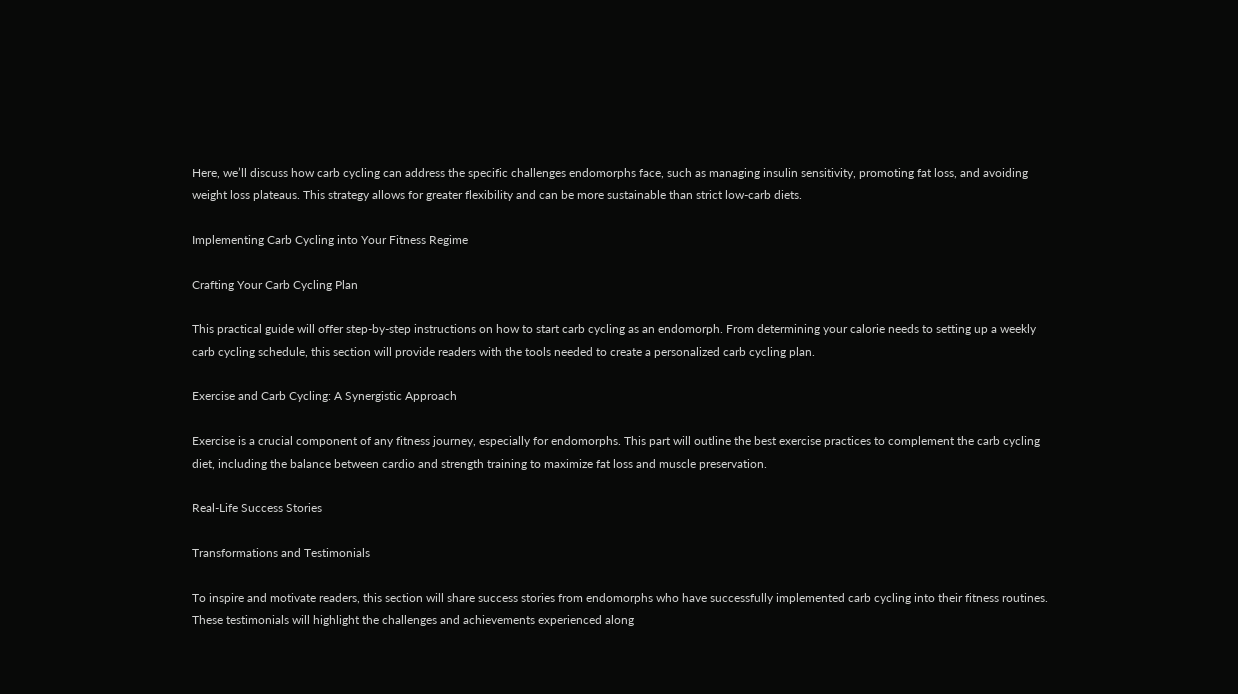Here, we’ll discuss how carb cycling can address the specific challenges endomorphs face, such as managing insulin sensitivity, promoting fat loss, and avoiding weight loss plateaus. This strategy allows for greater flexibility and can be more sustainable than strict low-carb diets.

Implementing Carb Cycling into Your Fitness Regime

Crafting Your Carb Cycling Plan

This practical guide will offer step-by-step instructions on how to start carb cycling as an endomorph. From determining your calorie needs to setting up a weekly carb cycling schedule, this section will provide readers with the tools needed to create a personalized carb cycling plan.

Exercise and Carb Cycling: A Synergistic Approach

Exercise is a crucial component of any fitness journey, especially for endomorphs. This part will outline the best exercise practices to complement the carb cycling diet, including the balance between cardio and strength training to maximize fat loss and muscle preservation.

Real-Life Success Stories

Transformations and Testimonials

To inspire and motivate readers, this section will share success stories from endomorphs who have successfully implemented carb cycling into their fitness routines. These testimonials will highlight the challenges and achievements experienced along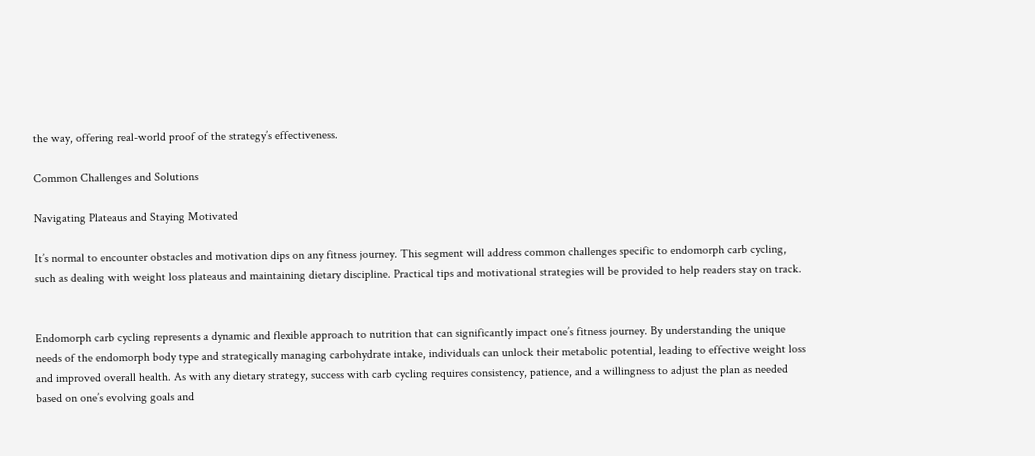the way, offering real-world proof of the strategy’s effectiveness.

Common Challenges and Solutions

Navigating Plateaus and Staying Motivated

It’s normal to encounter obstacles and motivation dips on any fitness journey. This segment will address common challenges specific to endomorph carb cycling, such as dealing with weight loss plateaus and maintaining dietary discipline. Practical tips and motivational strategies will be provided to help readers stay on track.


Endomorph carb cycling represents a dynamic and flexible approach to nutrition that can significantly impact one’s fitness journey. By understanding the unique needs of the endomorph body type and strategically managing carbohydrate intake, individuals can unlock their metabolic potential, leading to effective weight loss and improved overall health. As with any dietary strategy, success with carb cycling requires consistency, patience, and a willingness to adjust the plan as needed based on one’s evolving goals and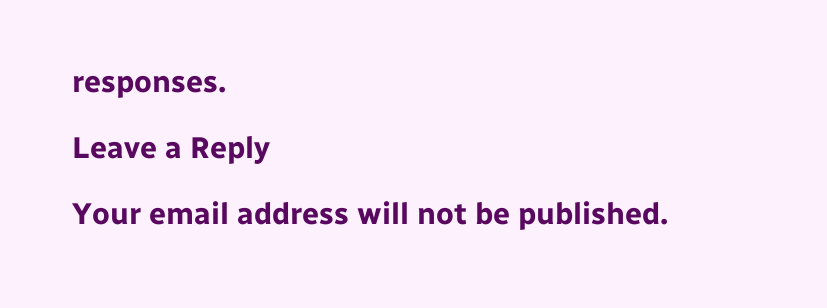responses.

Leave a Reply

Your email address will not be published.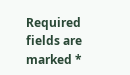Required fields are marked *